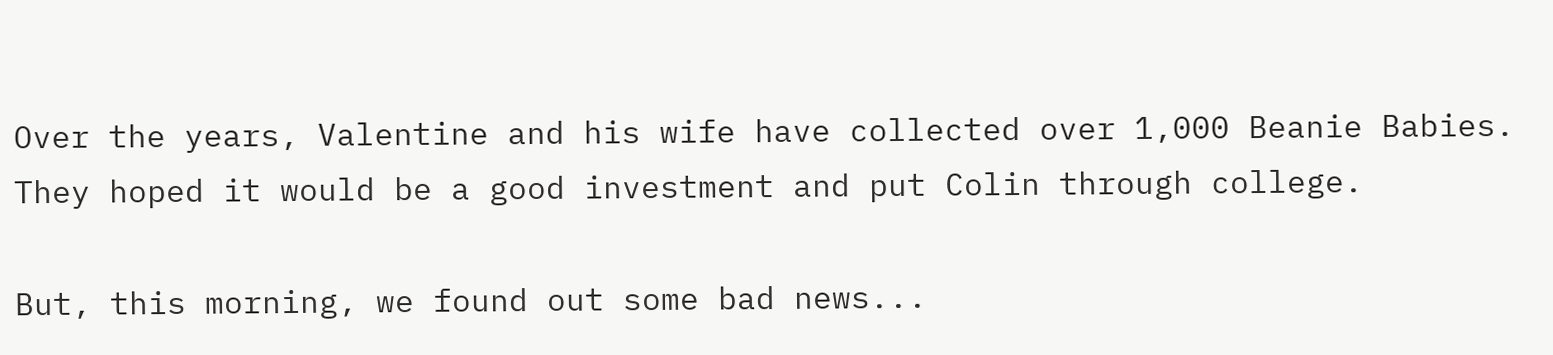Over the years, Valentine and his wife have collected over 1,000 Beanie Babies. They hoped it would be a good investment and put Colin through college.

But, this morning, we found out some bad news...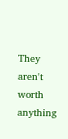They aren't worth anything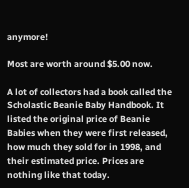anymore!

Most are worth around $5.00 now.

A lot of collectors had a book called the Scholastic Beanie Baby Handbook. It listed the original price of Beanie Babies when they were first released, how much they sold for in 1998, and their estimated price. Prices are nothing like that today.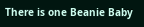There is one Beanie Baby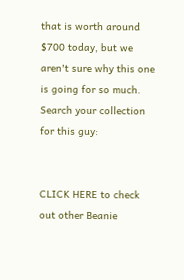that is worth around $700 today, but we aren't sure why this one is going for so much. Search your collection for this guy:


CLICK HERE to check out other Beanie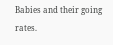Babies and their going rates.